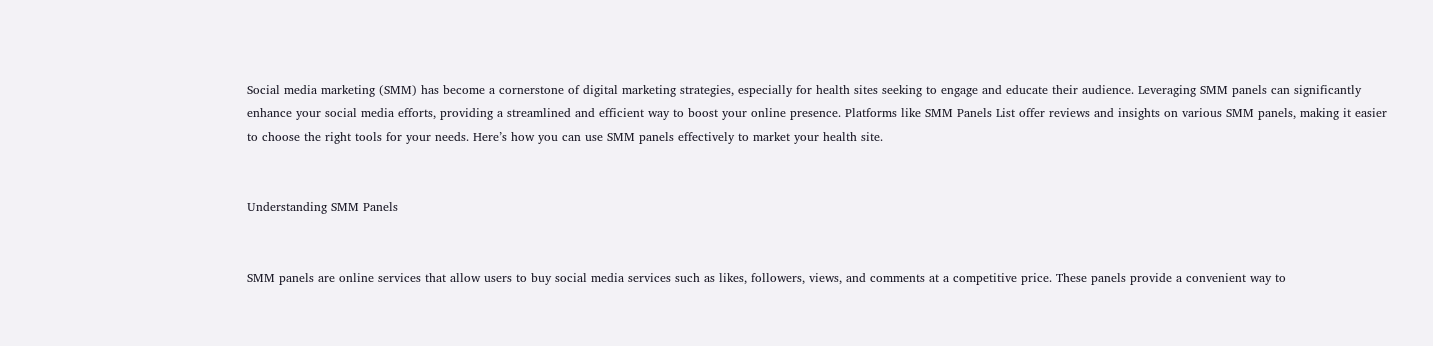Social media marketing (SMM) has become a cornerstone of digital marketing strategies, especially for health sites seeking to engage and educate their audience. Leveraging SMM panels can significantly enhance your social media efforts, providing a streamlined and efficient way to boost your online presence. Platforms like SMM Panels List offer reviews and insights on various SMM panels, making it easier to choose the right tools for your needs. Here’s how you can use SMM panels effectively to market your health site.


Understanding SMM Panels


SMM panels are online services that allow users to buy social media services such as likes, followers, views, and comments at a competitive price. These panels provide a convenient way to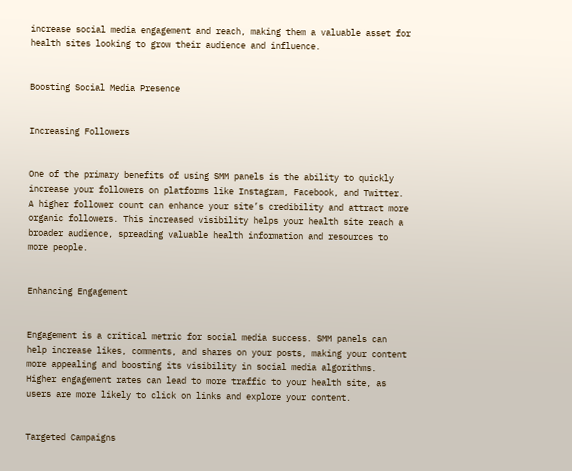increase social media engagement and reach, making them a valuable asset for health sites looking to grow their audience and influence.


Boosting Social Media Presence


Increasing Followers


One of the primary benefits of using SMM panels is the ability to quickly increase your followers on platforms like Instagram, Facebook, and Twitter. A higher follower count can enhance your site’s credibility and attract more organic followers. This increased visibility helps your health site reach a broader audience, spreading valuable health information and resources to more people.


Enhancing Engagement


Engagement is a critical metric for social media success. SMM panels can help increase likes, comments, and shares on your posts, making your content more appealing and boosting its visibility in social media algorithms. Higher engagement rates can lead to more traffic to your health site, as users are more likely to click on links and explore your content.


Targeted Campaigns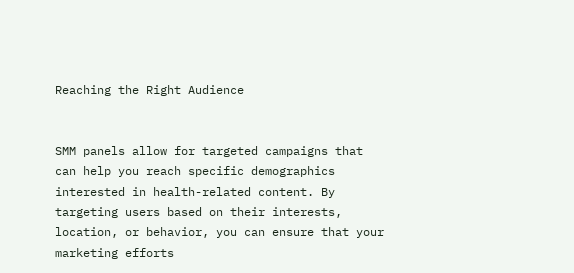Reaching the Right Audience


SMM panels allow for targeted campaigns that can help you reach specific demographics interested in health-related content. By targeting users based on their interests, location, or behavior, you can ensure that your marketing efforts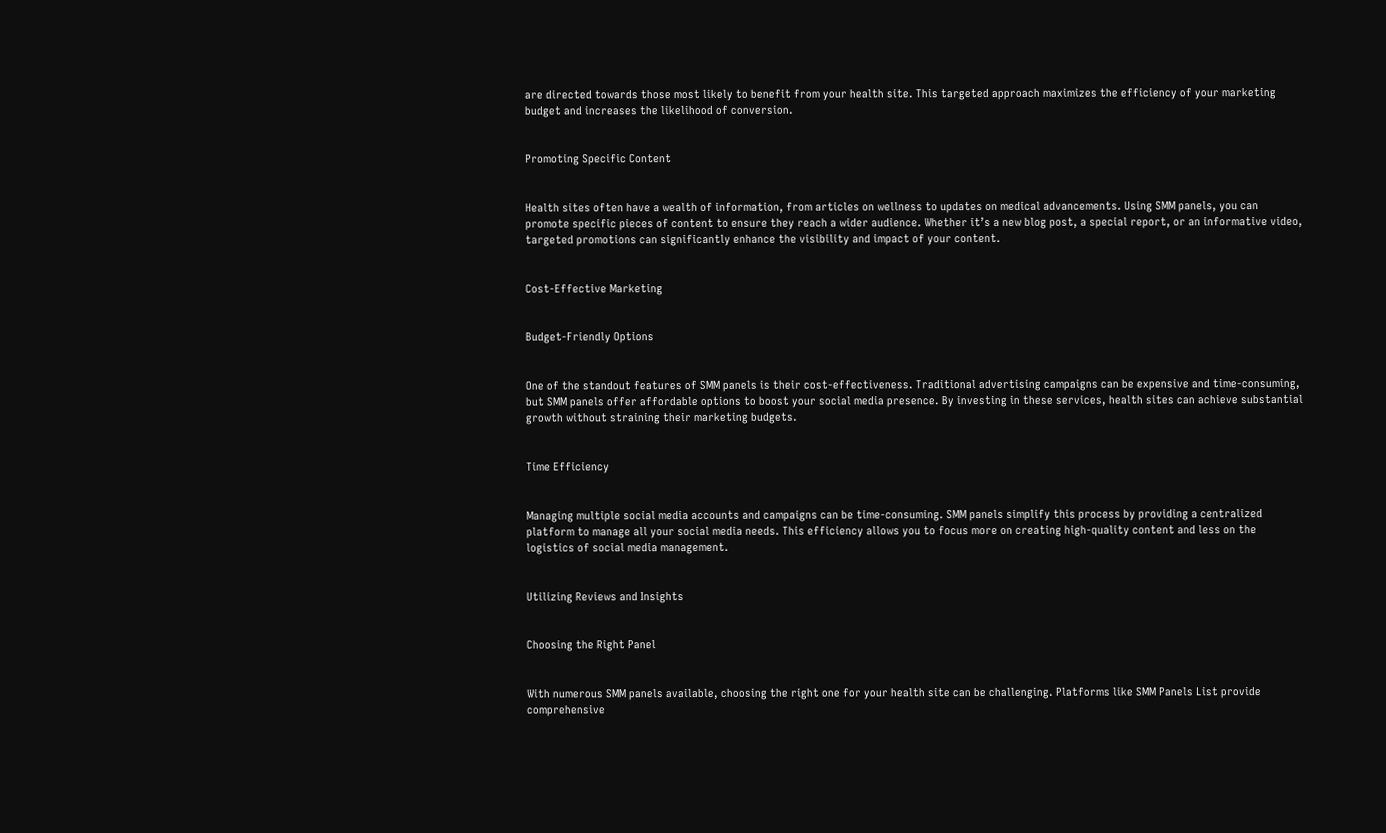are directed towards those most likely to benefit from your health site. This targeted approach maximizes the efficiency of your marketing budget and increases the likelihood of conversion.


Promoting Specific Content


Health sites often have a wealth of information, from articles on wellness to updates on medical advancements. Using SMM panels, you can promote specific pieces of content to ensure they reach a wider audience. Whether it’s a new blog post, a special report, or an informative video, targeted promotions can significantly enhance the visibility and impact of your content.


Cost-Effective Marketing


Budget-Friendly Options


One of the standout features of SMM panels is their cost-effectiveness. Traditional advertising campaigns can be expensive and time-consuming, but SMM panels offer affordable options to boost your social media presence. By investing in these services, health sites can achieve substantial growth without straining their marketing budgets.


Time Efficiency


Managing multiple social media accounts and campaigns can be time-consuming. SMM panels simplify this process by providing a centralized platform to manage all your social media needs. This efficiency allows you to focus more on creating high-quality content and less on the logistics of social media management.


Utilizing Reviews and Insights


Choosing the Right Panel


With numerous SMM panels available, choosing the right one for your health site can be challenging. Platforms like SMM Panels List provide comprehensive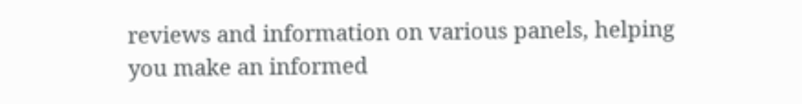reviews and information on various panels, helping you make an informed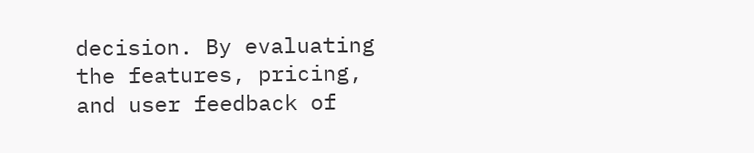decision. By evaluating the features, pricing, and user feedback of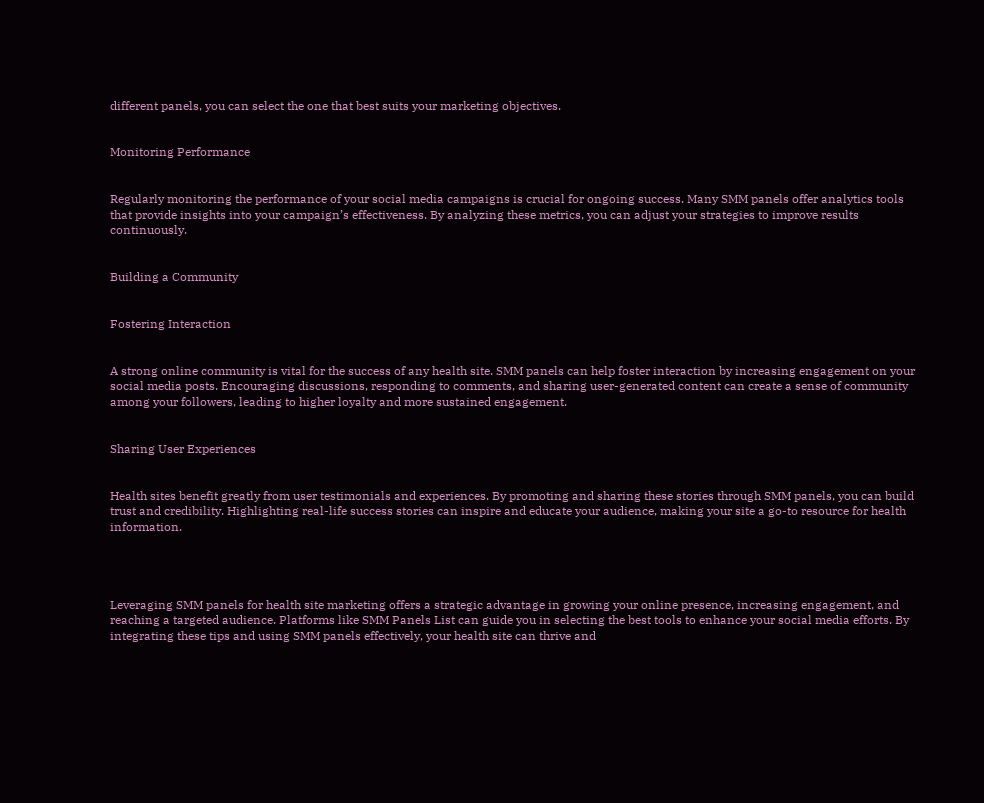different panels, you can select the one that best suits your marketing objectives.


Monitoring Performance


Regularly monitoring the performance of your social media campaigns is crucial for ongoing success. Many SMM panels offer analytics tools that provide insights into your campaign’s effectiveness. By analyzing these metrics, you can adjust your strategies to improve results continuously.


Building a Community


Fostering Interaction


A strong online community is vital for the success of any health site. SMM panels can help foster interaction by increasing engagement on your social media posts. Encouraging discussions, responding to comments, and sharing user-generated content can create a sense of community among your followers, leading to higher loyalty and more sustained engagement.


Sharing User Experiences


Health sites benefit greatly from user testimonials and experiences. By promoting and sharing these stories through SMM panels, you can build trust and credibility. Highlighting real-life success stories can inspire and educate your audience, making your site a go-to resource for health information.




Leveraging SMM panels for health site marketing offers a strategic advantage in growing your online presence, increasing engagement, and reaching a targeted audience. Platforms like SMM Panels List can guide you in selecting the best tools to enhance your social media efforts. By integrating these tips and using SMM panels effectively, your health site can thrive and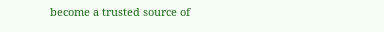become a trusted source of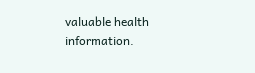valuable health information.